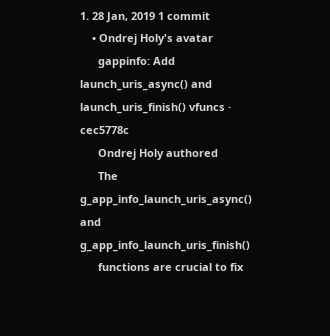1. 28 Jan, 2019 1 commit
    • Ondrej Holy's avatar
      gappinfo: Add launch_uris_async() and launch_uris_finish() vfuncs · cec5778c
      Ondrej Holy authored
      The g_app_info_launch_uris_async() and g_app_info_launch_uris_finish()
      functions are crucial to fix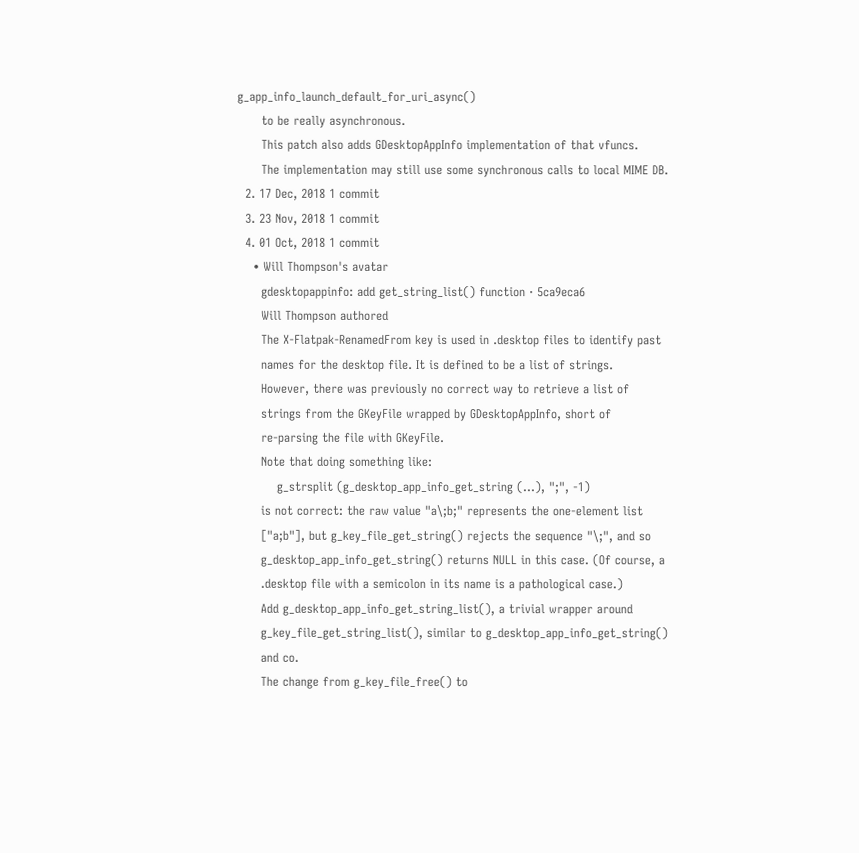g_app_info_launch_default_for_uri_async()
      to be really asynchronous.
      This patch also adds GDesktopAppInfo implementation of that vfuncs.
      The implementation may still use some synchronous calls to local MIME DB.
  2. 17 Dec, 2018 1 commit
  3. 23 Nov, 2018 1 commit
  4. 01 Oct, 2018 1 commit
    • Will Thompson's avatar
      gdesktopappinfo: add get_string_list() function · 5ca9eca6
      Will Thompson authored
      The X-Flatpak-RenamedFrom key is used in .desktop files to identify past
      names for the desktop file. It is defined to be a list of strings.
      However, there was previously no correct way to retrieve a list of
      strings from the GKeyFile wrapped by GDesktopAppInfo, short of
      re-parsing the file with GKeyFile.
      Note that doing something like:
          g_strsplit (g_desktop_app_info_get_string (...), ";", -1)
      is not correct: the raw value "a\;b;" represents the one-element list
      ["a;b"], but g_key_file_get_string() rejects the sequence "\;", and so
      g_desktop_app_info_get_string() returns NULL in this case. (Of course, a
      .desktop file with a semicolon in its name is a pathological case.)
      Add g_desktop_app_info_get_string_list(), a trivial wrapper around
      g_key_file_get_string_list(), similar to g_desktop_app_info_get_string()
      and co.
      The change from g_key_file_free() to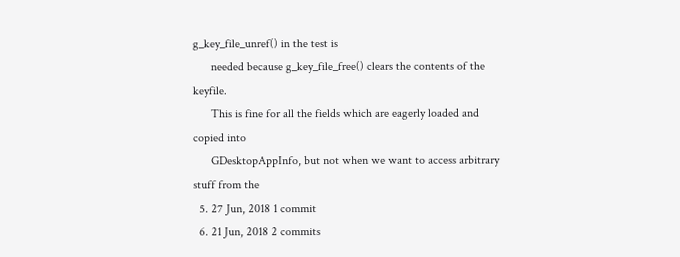g_key_file_unref() in the test is
      needed because g_key_file_free() clears the contents of the keyfile.
      This is fine for all the fields which are eagerly loaded and copied into
      GDesktopAppInfo, but not when we want to access arbitrary stuff from the
  5. 27 Jun, 2018 1 commit
  6. 21 Jun, 2018 2 commits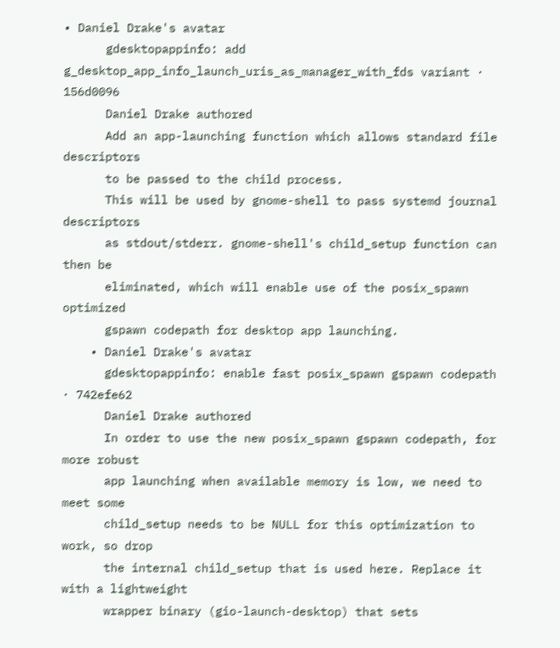• Daniel Drake's avatar
      gdesktopappinfo: add g_desktop_app_info_launch_uris_as_manager_with_fds variant · 156d0096
      Daniel Drake authored
      Add an app-launching function which allows standard file descriptors
      to be passed to the child process.
      This will be used by gnome-shell to pass systemd journal descriptors
      as stdout/stderr. gnome-shell's child_setup function can then be
      eliminated, which will enable use of the posix_spawn optimized
      gspawn codepath for desktop app launching.
    • Daniel Drake's avatar
      gdesktopappinfo: enable fast posix_spawn gspawn codepath · 742efe62
      Daniel Drake authored
      In order to use the new posix_spawn gspawn codepath, for more robust
      app launching when available memory is low, we need to meet some
      child_setup needs to be NULL for this optimization to work, so drop
      the internal child_setup that is used here. Replace it with a lightweight
      wrapper binary (gio-launch-desktop) that sets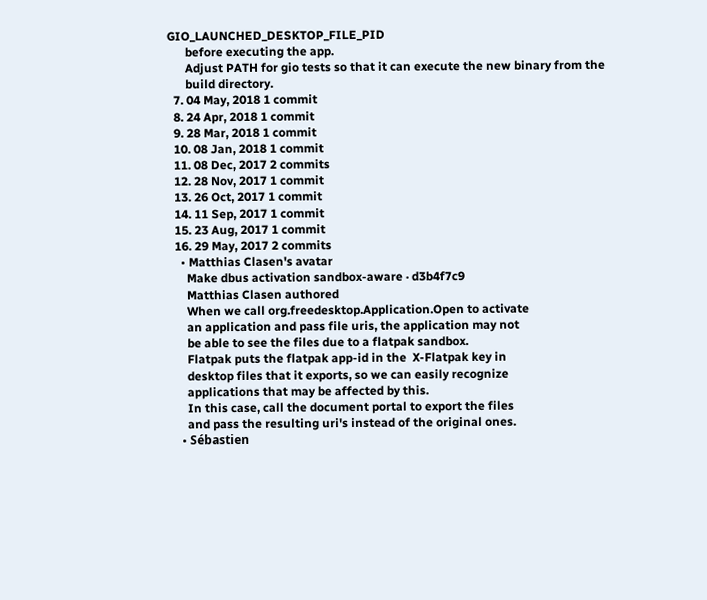GIO_LAUNCHED_DESKTOP_FILE_PID
      before executing the app.
      Adjust PATH for gio tests so that it can execute the new binary from the
      build directory.
  7. 04 May, 2018 1 commit
  8. 24 Apr, 2018 1 commit
  9. 28 Mar, 2018 1 commit
  10. 08 Jan, 2018 1 commit
  11. 08 Dec, 2017 2 commits
  12. 28 Nov, 2017 1 commit
  13. 26 Oct, 2017 1 commit
  14. 11 Sep, 2017 1 commit
  15. 23 Aug, 2017 1 commit
  16. 29 May, 2017 2 commits
    • Matthias Clasen's avatar
      Make dbus activation sandbox-aware · d3b4f7c9
      Matthias Clasen authored
      When we call org.freedesktop.Application.Open to activate
      an application and pass file uris, the application may not
      be able to see the files due to a flatpak sandbox.
      Flatpak puts the flatpak app-id in the  X-Flatpak key in
      desktop files that it exports, so we can easily recognize
      applications that may be affected by this.
      In this case, call the document portal to export the files
      and pass the resulting uri's instead of the original ones.
    • Sébastien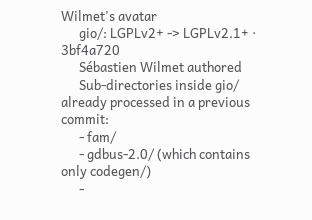Wilmet's avatar
      gio/: LGPLv2+ -> LGPLv2.1+ · 3bf4a720
      Sébastien Wilmet authored
      Sub-directories inside gio/ already processed in a previous commit:
      - fam/
      - gdbus-2.0/ (which contains only codegen/)
      -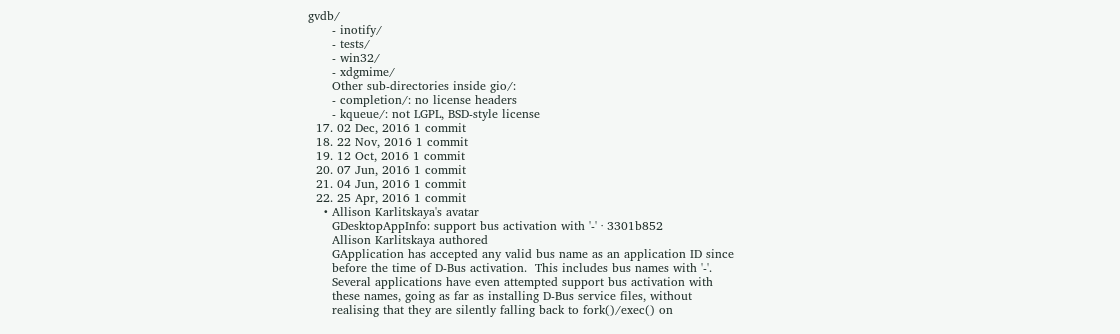gvdb/
      - inotify/
      - tests/
      - win32/
      - xdgmime/
      Other sub-directories inside gio/:
      - completion/: no license headers
      - kqueue/: not LGPL, BSD-style license
  17. 02 Dec, 2016 1 commit
  18. 22 Nov, 2016 1 commit
  19. 12 Oct, 2016 1 commit
  20. 07 Jun, 2016 1 commit
  21. 04 Jun, 2016 1 commit
  22. 25 Apr, 2016 1 commit
    • Allison Karlitskaya's avatar
      GDesktopAppInfo: support bus activation with '-' · 3301b852
      Allison Karlitskaya authored
      GApplication has accepted any valid bus name as an application ID since
      before the time of D-Bus activation.  This includes bus names with '-'.
      Several applications have even attempted support bus activation with
      these names, going as far as installing D-Bus service files, without
      realising that they are silently falling back to fork()/exec() on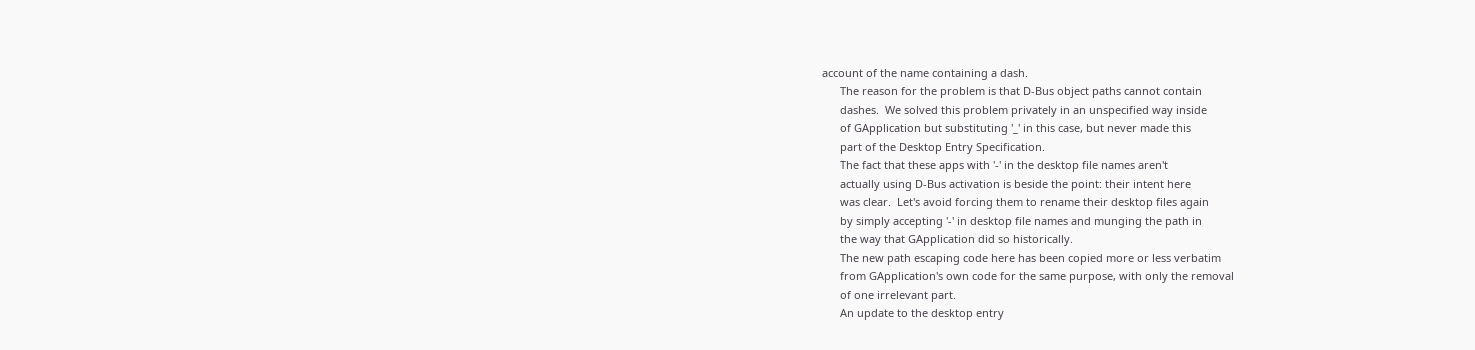account of the name containing a dash.
      The reason for the problem is that D-Bus object paths cannot contain
      dashes.  We solved this problem privately in an unspecified way inside
      of GApplication but substituting '_' in this case, but never made this
      part of the Desktop Entry Specification.
      The fact that these apps with '-' in the desktop file names aren't
      actually using D-Bus activation is beside the point: their intent here
      was clear.  Let's avoid forcing them to rename their desktop files again
      by simply accepting '-' in desktop file names and munging the path in
      the way that GApplication did so historically.
      The new path escaping code here has been copied more or less verbatim
      from GApplication's own code for the same purpose, with only the removal
      of one irrelevant part.
      An update to the desktop entry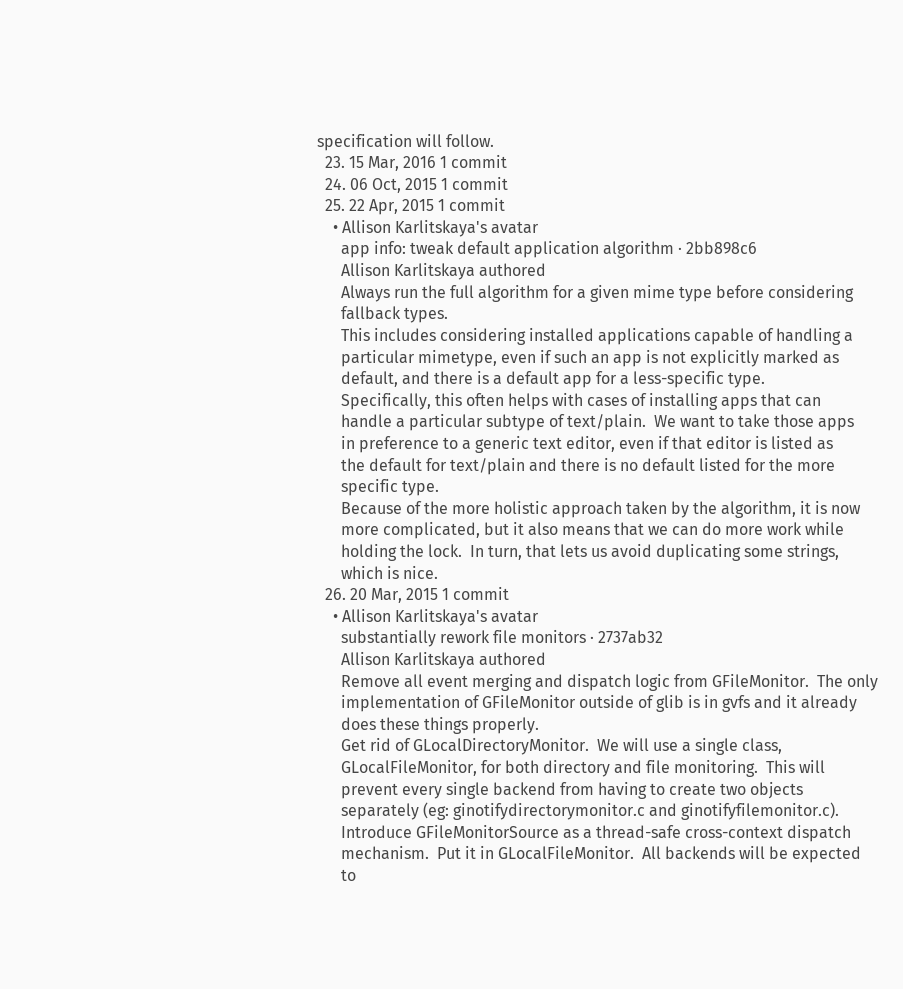specification will follow.
  23. 15 Mar, 2016 1 commit
  24. 06 Oct, 2015 1 commit
  25. 22 Apr, 2015 1 commit
    • Allison Karlitskaya's avatar
      app info: tweak default application algorithm · 2bb898c6
      Allison Karlitskaya authored
      Always run the full algorithm for a given mime type before considering
      fallback types.
      This includes considering installed applications capable of handling a
      particular mimetype, even if such an app is not explicitly marked as
      default, and there is a default app for a less-specific type.
      Specifically, this often helps with cases of installing apps that can
      handle a particular subtype of text/plain.  We want to take those apps
      in preference to a generic text editor, even if that editor is listed as
      the default for text/plain and there is no default listed for the more
      specific type.
      Because of the more holistic approach taken by the algorithm, it is now
      more complicated, but it also means that we can do more work while
      holding the lock.  In turn, that lets us avoid duplicating some strings,
      which is nice.
  26. 20 Mar, 2015 1 commit
    • Allison Karlitskaya's avatar
      substantially rework file monitors · 2737ab32
      Allison Karlitskaya authored
      Remove all event merging and dispatch logic from GFileMonitor.  The only
      implementation of GFileMonitor outside of glib is in gvfs and it already
      does these things properly.
      Get rid of GLocalDirectoryMonitor.  We will use a single class,
      GLocalFileMonitor, for both directory and file monitoring.  This will
      prevent every single backend from having to create two objects
      separately (eg: ginotifydirectorymonitor.c and ginotifyfilemonitor.c).
      Introduce GFileMonitorSource as a thread-safe cross-context dispatch
      mechanism.  Put it in GLocalFileMonitor.  All backends will be expected
      to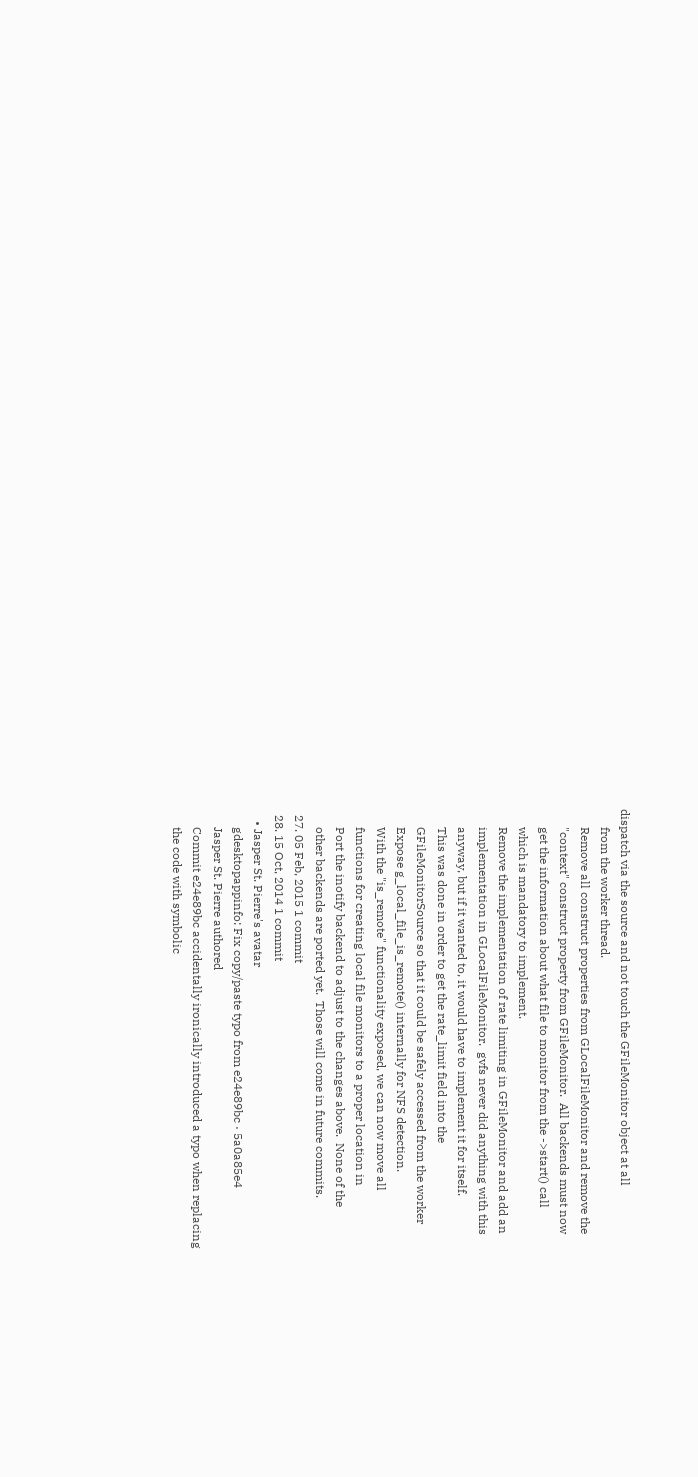dispatch via the source and not touch the GFileMonitor object at all
      from the worker thread.
      Remove all construct properties from GLocalFileMonitor and remove the
      "context" construct property from GFileMonitor.  All backends must now
      get the information about what file to monitor from the ->start() call
      which is mandatory to implement.
      Remove the implementation of rate limiting in GFileMonitor and add an
      implementation in GLocalFileMonitor.  gvfs never did anything with this
      anyway, but if it wanted to, it would have to implement it for itself.
      This was done in order to get the rate_limit field into the
      GFileMonitorSource so that it could be safely accessed from the worker
      Expose g_local_file_is_remote() internally for NFS detection.
      With the "is_remote" functionality exposed, we can now move all
      functions for creating local file monitors to a proper location in
      Port the inotify backend to adjust to the changes above.  None of the
      other backends are ported yet.  Those will come in future commits.
  27. 05 Feb, 2015 1 commit
  28. 15 Oct, 2014 1 commit
    • Jasper St. Pierre's avatar
      gdesktopappinfo: Fix copy/paste typo from e24e89bc · 5a0a85e4
      Jasper St. Pierre authored
      Commit e24e89bc accidentally ironically introduced a typo when replacing
      the code with symbolic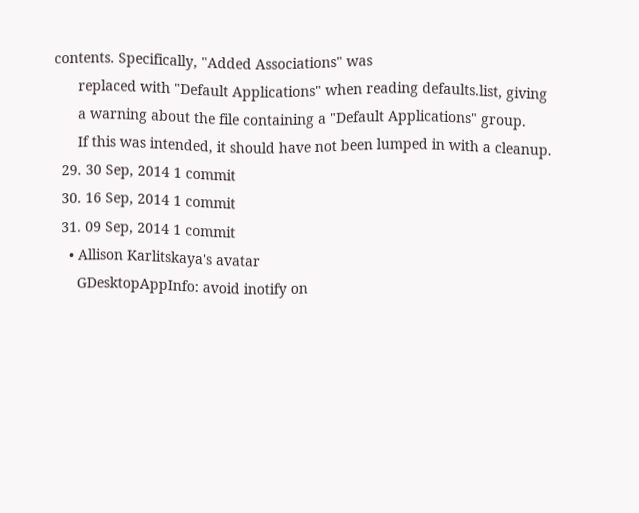contents. Specifically, "Added Associations" was
      replaced with "Default Applications" when reading defaults.list, giving
      a warning about the file containing a "Default Applications" group.
      If this was intended, it should have not been lumped in with a cleanup.
  29. 30 Sep, 2014 1 commit
  30. 16 Sep, 2014 1 commit
  31. 09 Sep, 2014 1 commit
    • Allison Karlitskaya's avatar
      GDesktopAppInfo: avoid inotify on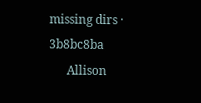missing dirs · 3b8bc8ba
      Allison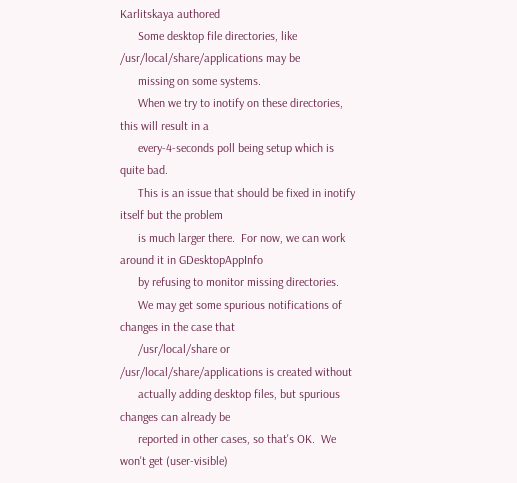Karlitskaya authored
      Some desktop file directories, like /usr/local/share/applications may be
      missing on some systems.
      When we try to inotify on these directories, this will result in a
      every-4-seconds poll being setup which is quite bad.
      This is an issue that should be fixed in inotify itself but the problem
      is much larger there.  For now, we can work around it in GDesktopAppInfo
      by refusing to monitor missing directories.
      We may get some spurious notifications of changes in the case that
      /usr/local/share or /usr/local/share/applications is created without
      actually adding desktop files, but spurious changes can already be
      reported in other cases, so that's OK.  We won't get (user-visible)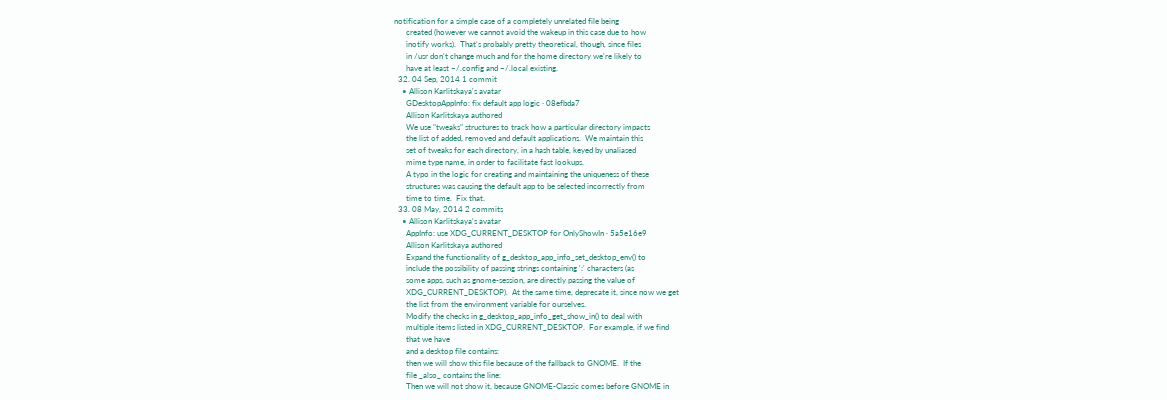notification for a simple case of a completely unrelated file being
      created (however we cannot avoid the wakeup in this case due to how
      inotify works).  That's probably pretty theoretical, though, since files
      in /usr don't change much and for the home directory we're likely to
      have at least ~/.config and ~/.local existing.
  32. 04 Sep, 2014 1 commit
    • Allison Karlitskaya's avatar
      GDesktopAppInfo: fix default app logic · 08efbda7
      Allison Karlitskaya authored
      We use "tweaks" structures to track how a particular directory impacts
      the list of added, removed and default applications.  We maintain this
      set of tweaks for each directory, in a hash table, keyed by unaliased
      mime type name, in order to facilitate fast lookups.
      A typo in the logic for creating and maintaining the uniqueness of these
      structures was causing the default app to be selected incorrectly from
      time to time.  Fix that.
  33. 08 May, 2014 2 commits
    • Allison Karlitskaya's avatar
      AppInfo: use XDG_CURRENT_DESKTOP for OnlyShowIn · 5a5e16e9
      Allison Karlitskaya authored
      Expand the functionality of g_desktop_app_info_set_desktop_env() to
      include the possibility of passing strings containing ':' characters (as
      some apps, such as gnome-session, are directly passing the value of
      XDG_CURRENT_DESKTOP).  At the same time, deprecate it, since now we get
      the list from the environment variable for ourselves.
      Modify the checks in g_desktop_app_info_get_show_in() to deal with
      multiple items listed in XDG_CURRENT_DESKTOP.  For example, if we find
      that we have
      and a desktop file contains:
      then we will show this file because of the fallback to GNOME.  If the
      file _also_ contains the line:
      Then we will not show it, because GNOME-Classic comes before GNOME in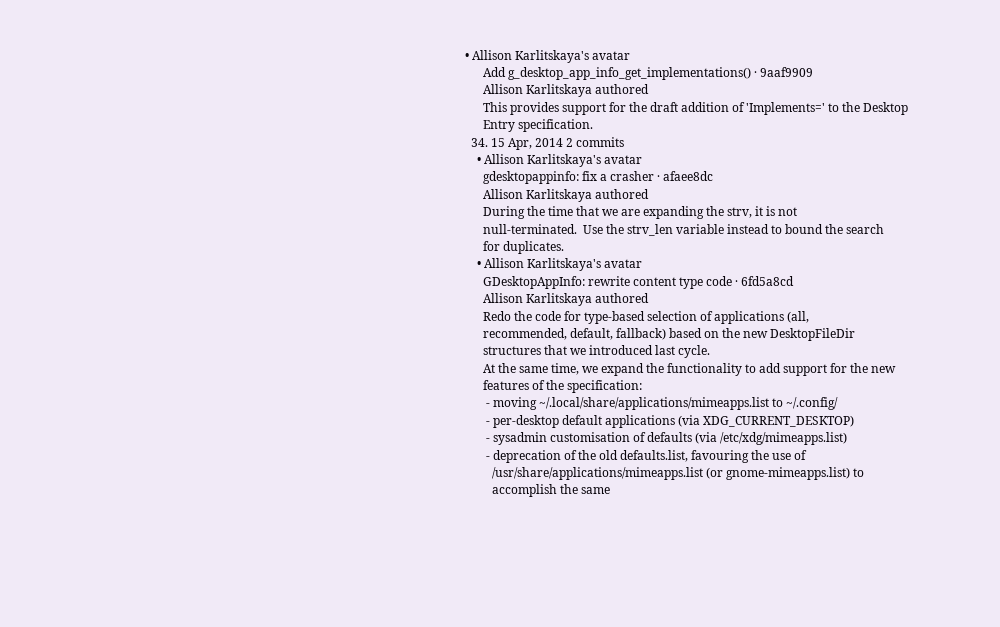• Allison Karlitskaya's avatar
      Add g_desktop_app_info_get_implementations() · 9aaf9909
      Allison Karlitskaya authored
      This provides support for the draft addition of 'Implements=' to the Desktop
      Entry specification.
  34. 15 Apr, 2014 2 commits
    • Allison Karlitskaya's avatar
      gdesktopappinfo: fix a crasher · afaee8dc
      Allison Karlitskaya authored
      During the time that we are expanding the strv, it is not
      null-terminated.  Use the strv_len variable instead to bound the search
      for duplicates.
    • Allison Karlitskaya's avatar
      GDesktopAppInfo: rewrite content type code · 6fd5a8cd
      Allison Karlitskaya authored
      Redo the code for type-based selection of applications (all,
      recommended, default, fallback) based on the new DesktopFileDir
      structures that we introduced last cycle.
      At the same time, we expand the functionality to add support for the new
      features of the specification:
       - moving ~/.local/share/applications/mimeapps.list to ~/.config/
       - per-desktop default applications (via XDG_CURRENT_DESKTOP)
       - sysadmin customisation of defaults (via /etc/xdg/mimeapps.list)
       - deprecation of the old defaults.list, favouring the use of
         /usr/share/applications/mimeapps.list (or gnome-mimeapps.list) to
         accomplish the same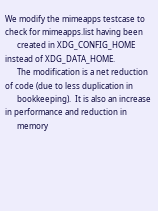We modify the mimeapps testcase to check for mimeapps.list having been
      created in XDG_CONFIG_HOME instead of XDG_DATA_HOME.
      The modification is a net reduction of code (due to less duplication in
      bookkeeping).  It is also an increase in performance and reduction in
      memory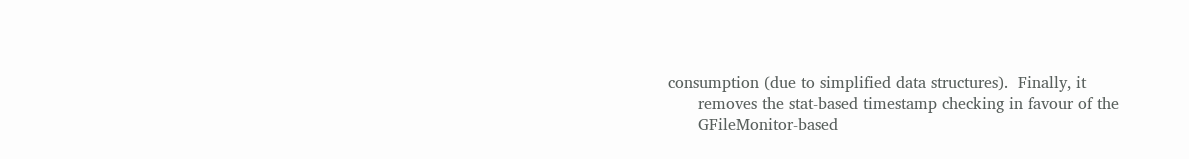consumption (due to simplified data structures).  Finally, it
      removes the stat-based timestamp checking in favour of the
      GFileMonitor-based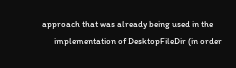approach that was already being used in the
      implementation of DesktopFileDir (in order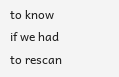to know if we had to rescan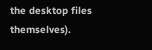the desktop files themselves).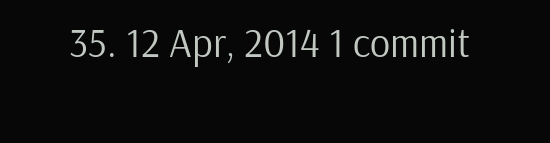35. 12 Apr, 2014 1 commit